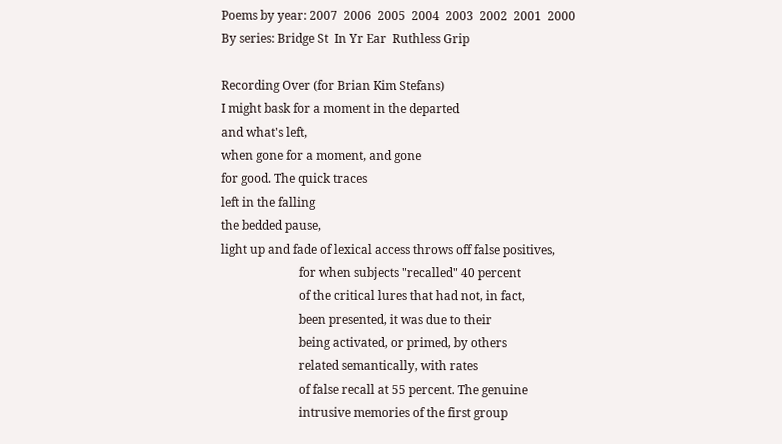Poems by year: 2007  2006  2005  2004  2003  2002  2001  2000
By series: Bridge St  In Yr Ear  Ruthless Grip

Recording Over (for Brian Kim Stefans)
I might bask for a moment in the departed
and what's left,
when gone for a moment, and gone
for good. The quick traces
left in the falling
the bedded pause,
light up and fade of lexical access throws off false positives,
                          for when subjects "recalled" 40 percent
                          of the critical lures that had not, in fact,
                          been presented, it was due to their
                          being activated, or primed, by others
                          related semantically, with rates
                          of false recall at 55 percent. The genuine
                          intrusive memories of the first group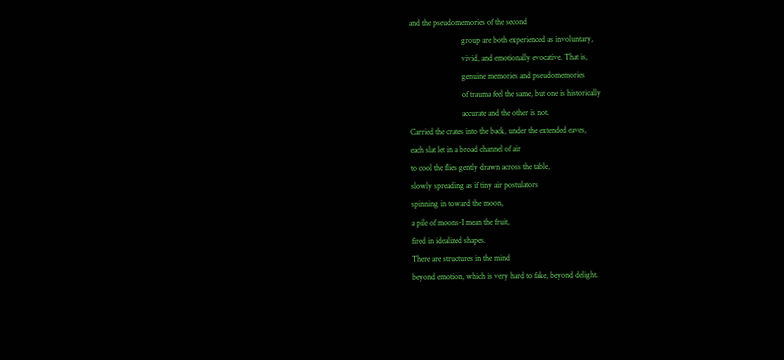and the pseudomemories of the second
                          group are both experienced as involuntary,
                          vivid, and emotionally evocative. That is,
                          genuine memories and pseudomemories
                          of trauma feel the same, but one is historically
                          accurate and the other is not.
Carried the crates into the back, under the extended eaves,
each slat let in a broad channel of air
to cool the flies gently drawn across the table,
slowly spreading as if tiny air postulators
spinning in toward the moon,
a pile of moons-I mean the fruit,
fired in idealized shapes.
There are structures in the mind
beyond emotion, which is very hard to fake, beyond delight.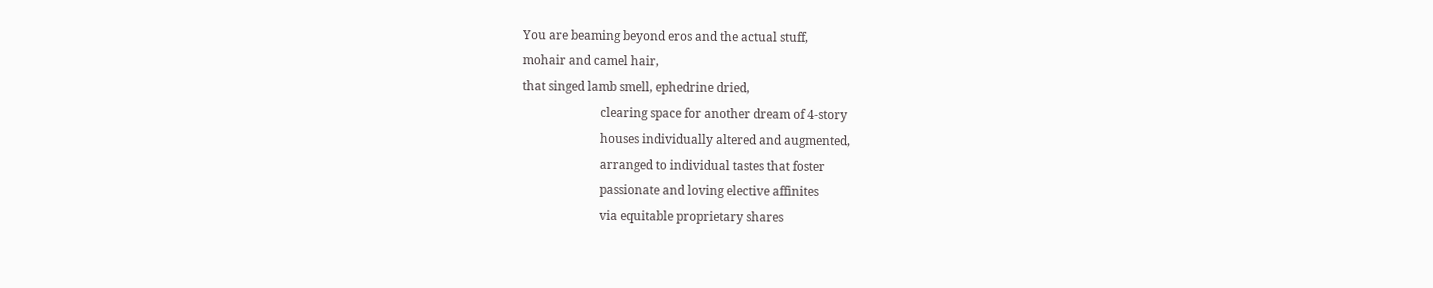You are beaming beyond eros and the actual stuff,
mohair and camel hair,
that singed lamb smell, ephedrine dried,
                          clearing space for another dream of 4-story
                          houses individually altered and augmented,
                          arranged to individual tastes that foster
                          passionate and loving elective affinites
                          via equitable proprietary shares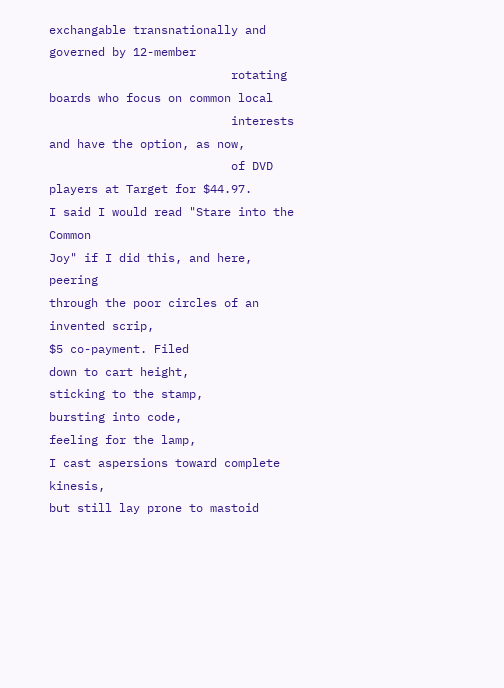exchangable transnationally and governed by 12-member
                          rotating boards who focus on common local
                          interests and have the option, as now,
                          of DVD players at Target for $44.97.
I said I would read "Stare into the Common
Joy" if I did this, and here, peering
through the poor circles of an invented scrip,
$5 co-payment. Filed
down to cart height,
sticking to the stamp,
bursting into code,
feeling for the lamp,
I cast aspersions toward complete kinesis,
but still lay prone to mastoid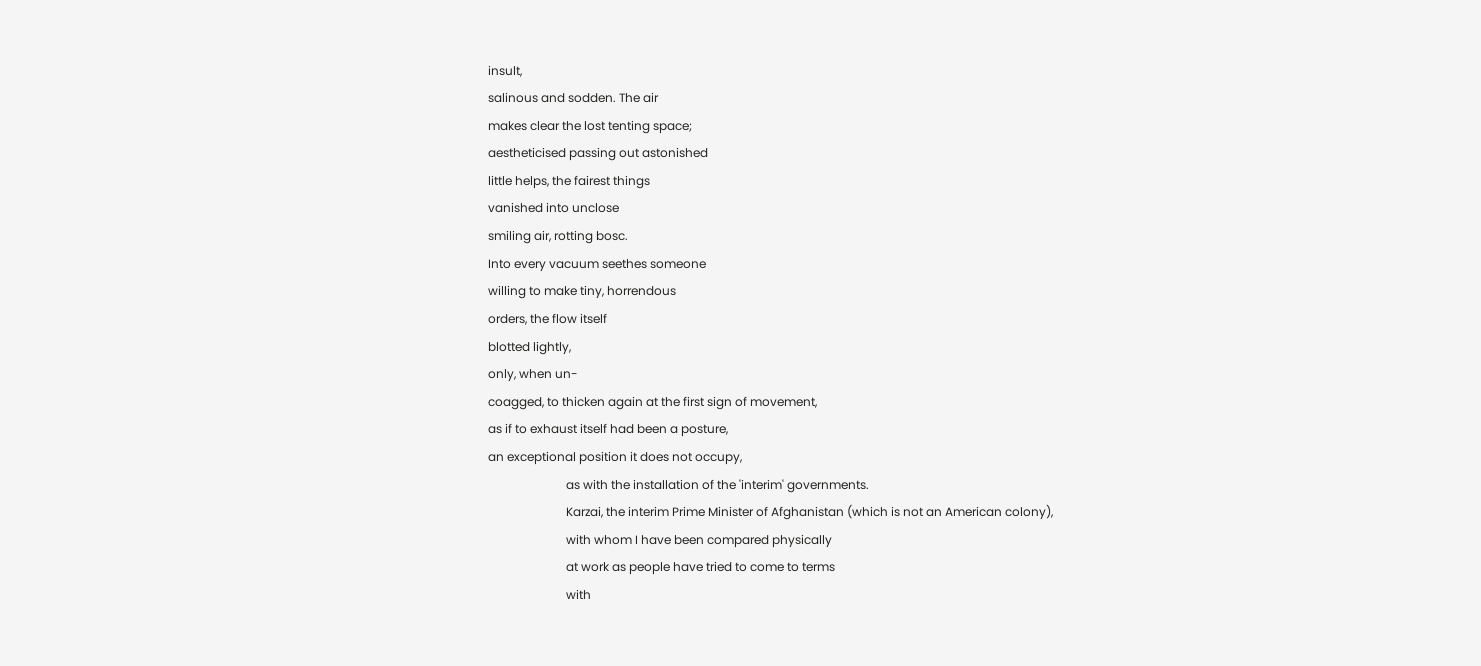insult,
salinous and sodden. The air
makes clear the lost tenting space;
aestheticised passing out astonished
little helps, the fairest things
vanished into unclose
smiling air, rotting bosc.
Into every vacuum seethes someone
willing to make tiny, horrendous
orders, the flow itself
blotted lightly,
only, when un-
coagged, to thicken again at the first sign of movement,
as if to exhaust itself had been a posture,
an exceptional position it does not occupy,
                          as with the installation of the 'interim' governments.
                          Karzai, the interim Prime Minister of Afghanistan (which is not an American colony),
                          with whom I have been compared physically
                          at work as people have tried to come to terms
                          with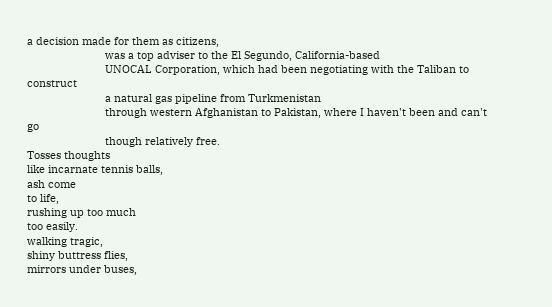a decision made for them as citizens,
                          was a top adviser to the El Segundo, California-based
                          UNOCAL Corporation, which had been negotiating with the Taliban to construct
                          a natural gas pipeline from Turkmenistan
                          through western Afghanistan to Pakistan, where I haven't been and can't go
                          though relatively free.
Tosses thoughts
like incarnate tennis balls,
ash come
to life,
rushing up too much
too easily.
walking tragic,
shiny buttress flies,
mirrors under buses,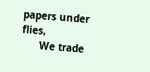papers under flies,
      We trade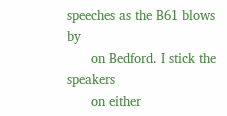speeches as the B61 blows by
      on Bedford. I stick the speakers
      on either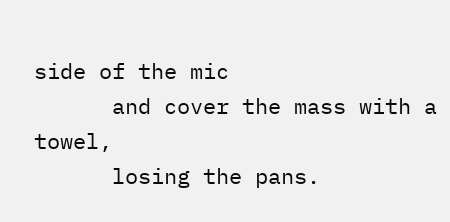side of the mic
      and cover the mass with a towel,
      losing the pans.